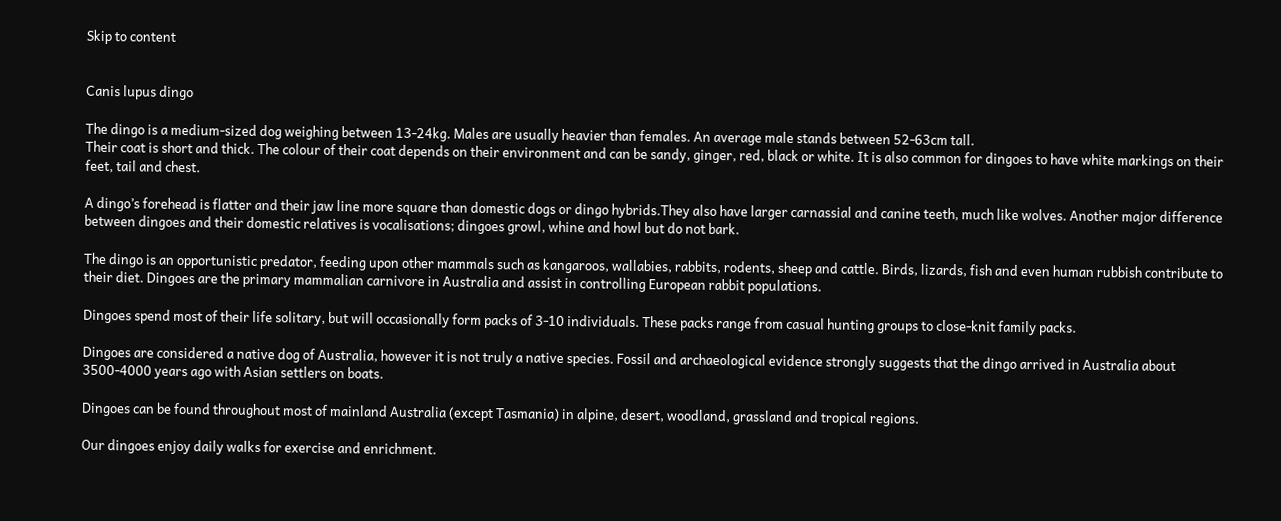Skip to content


Canis lupus dingo

The dingo is a medium-sized dog weighing between 13-24kg. Males are usually heavier than females. An average male stands between 52-63cm tall.
Their coat is short and thick. The colour of their coat depends on their environment and can be sandy, ginger, red, black or white. It is also common for dingoes to have white markings on their feet, tail and chest.

A dingo’s forehead is flatter and their jaw line more square than domestic dogs or dingo hybrids.They also have larger carnassial and canine teeth, much like wolves. Another major difference between dingoes and their domestic relatives is vocalisations; dingoes growl, whine and howl but do not bark.

The dingo is an opportunistic predator, feeding upon other mammals such as kangaroos, wallabies, rabbits, rodents, sheep and cattle. Birds, lizards, fish and even human rubbish contribute to their diet. Dingoes are the primary mammalian carnivore in Australia and assist in controlling European rabbit populations.

Dingoes spend most of their life solitary, but will occasionally form packs of 3-10 individuals. These packs range from casual hunting groups to close-knit family packs.

Dingoes are considered a native dog of Australia, however it is not truly a native species. Fossil and archaeological evidence strongly suggests that the dingo arrived in Australia about 3500-4000 years ago with Asian settlers on boats.

Dingoes can be found throughout most of mainland Australia (except Tasmania) in alpine, desert, woodland, grassland and tropical regions.

Our dingoes enjoy daily walks for exercise and enrichment.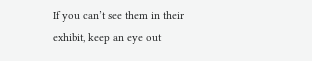If you can’t see them in their exhibit, keep an eye out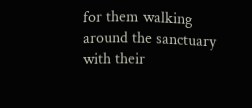for them walking around the sanctuary with their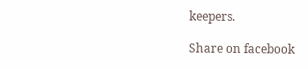keepers.

Share on facebook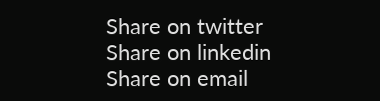Share on twitter
Share on linkedin
Share on email